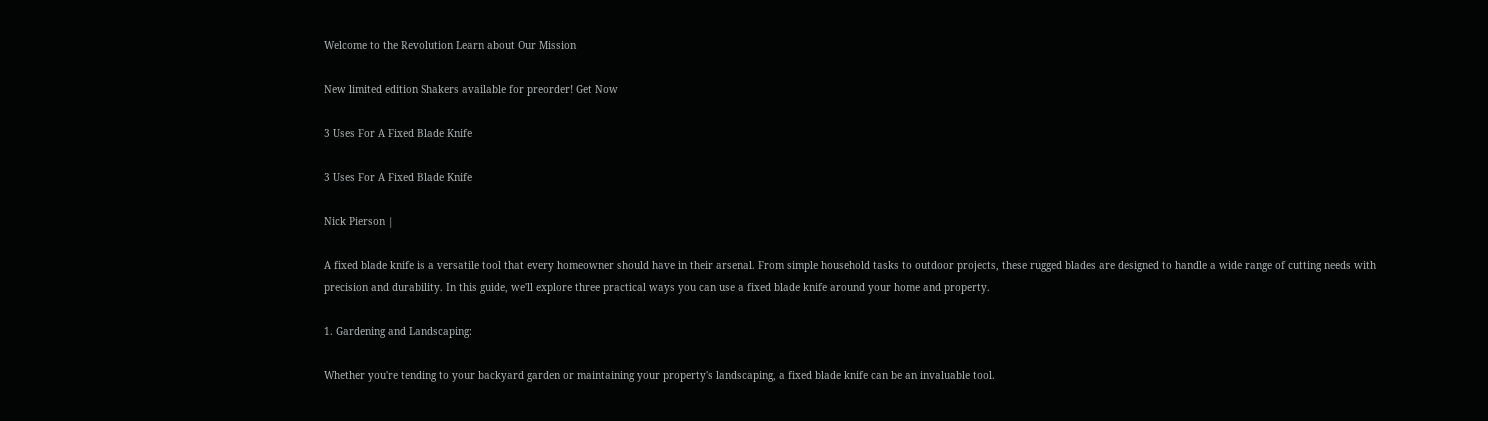Welcome to the Revolution Learn about Our Mission

New limited edition Shakers available for preorder! Get Now

3 Uses For A Fixed Blade Knife

3 Uses For A Fixed Blade Knife

Nick Pierson |

A fixed blade knife is a versatile tool that every homeowner should have in their arsenal. From simple household tasks to outdoor projects, these rugged blades are designed to handle a wide range of cutting needs with precision and durability. In this guide, we'll explore three practical ways you can use a fixed blade knife around your home and property.

1. Gardening and Landscaping:

Whether you're tending to your backyard garden or maintaining your property's landscaping, a fixed blade knife can be an invaluable tool.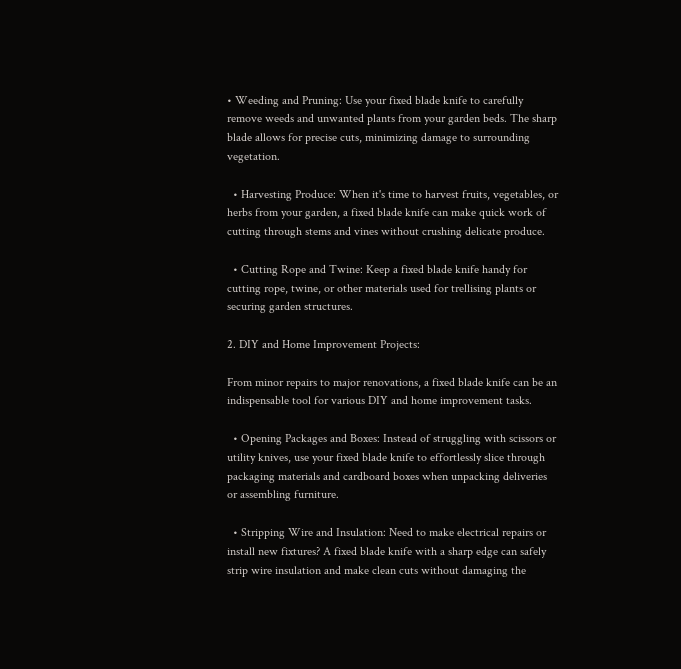• Weeding and Pruning: Use your fixed blade knife to carefully remove weeds and unwanted plants from your garden beds. The sharp blade allows for precise cuts, minimizing damage to surrounding vegetation.

  • Harvesting Produce: When it's time to harvest fruits, vegetables, or herbs from your garden, a fixed blade knife can make quick work of cutting through stems and vines without crushing delicate produce.

  • Cutting Rope and Twine: Keep a fixed blade knife handy for cutting rope, twine, or other materials used for trellising plants or securing garden structures.

2. DIY and Home Improvement Projects:

From minor repairs to major renovations, a fixed blade knife can be an indispensable tool for various DIY and home improvement tasks.

  • Opening Packages and Boxes: Instead of struggling with scissors or utility knives, use your fixed blade knife to effortlessly slice through packaging materials and cardboard boxes when unpacking deliveries or assembling furniture.

  • Stripping Wire and Insulation: Need to make electrical repairs or install new fixtures? A fixed blade knife with a sharp edge can safely strip wire insulation and make clean cuts without damaging the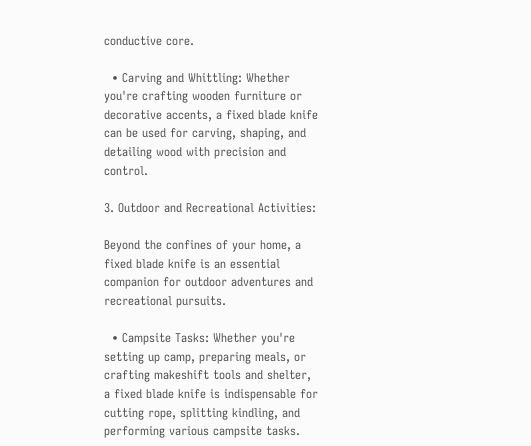conductive core.

  • Carving and Whittling: Whether you're crafting wooden furniture or decorative accents, a fixed blade knife can be used for carving, shaping, and detailing wood with precision and control.

3. Outdoor and Recreational Activities:

Beyond the confines of your home, a fixed blade knife is an essential companion for outdoor adventures and recreational pursuits.

  • Campsite Tasks: Whether you're setting up camp, preparing meals, or crafting makeshift tools and shelter, a fixed blade knife is indispensable for cutting rope, splitting kindling, and performing various campsite tasks.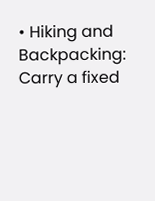• Hiking and Backpacking: Carry a fixed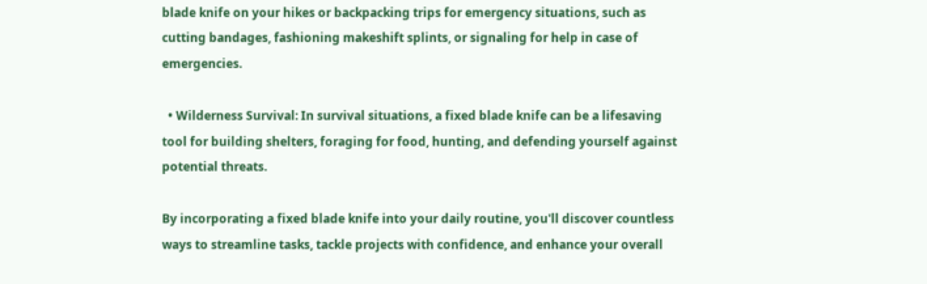blade knife on your hikes or backpacking trips for emergency situations, such as cutting bandages, fashioning makeshift splints, or signaling for help in case of emergencies.

  • Wilderness Survival: In survival situations, a fixed blade knife can be a lifesaving tool for building shelters, foraging for food, hunting, and defending yourself against potential threats.

By incorporating a fixed blade knife into your daily routine, you'll discover countless ways to streamline tasks, tackle projects with confidence, and enhance your overall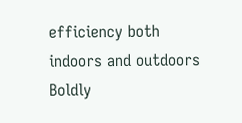efficiency both indoors and outdoors Boldly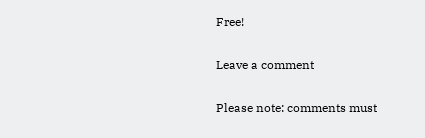Free!

Leave a comment

Please note: comments must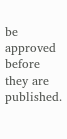be approved before they are published.